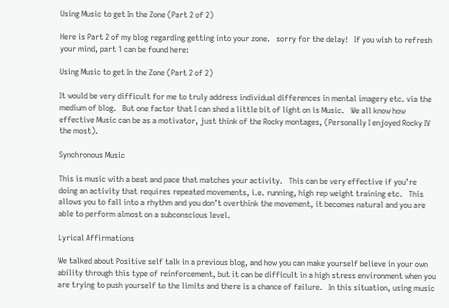Using Music to get In the Zone (Part 2 of 2)

Here is Part 2 of my blog regarding getting into your zone.   sorry for the delay!   If you wish to refresh your mind, part 1 can be found here:

Using Music to get In the Zone (Part 2 of 2)

It would be very difficult for me to truly address individual differences in mental imagery etc. via the medium of blog.   But one factor that I can shed a little bit of light on is Music.   We all know how effective Music can be as a motivator, just think of the Rocky montages, (Personally I enjoyed Rocky IV the most).

Synchronous Music

This is music with a beat and pace that matches your activity.   This can be very effective if you’re doing an activity that requires repeated movements, i.e. running, high rep weight training etc.   This allows you to fall into a rhythm and you don’t overthink the movement, it becomes natural and you are able to perform almost on a subconscious level.

Lyrical Affirmations

We talked about Positive self talk in a previous blog, and how you can make yourself believe in your own ability through this type of reinforcement, but it can be difficult in a high stress environment when you are trying to push yourself to the limits and there is a chance of failure.   In this situation, using music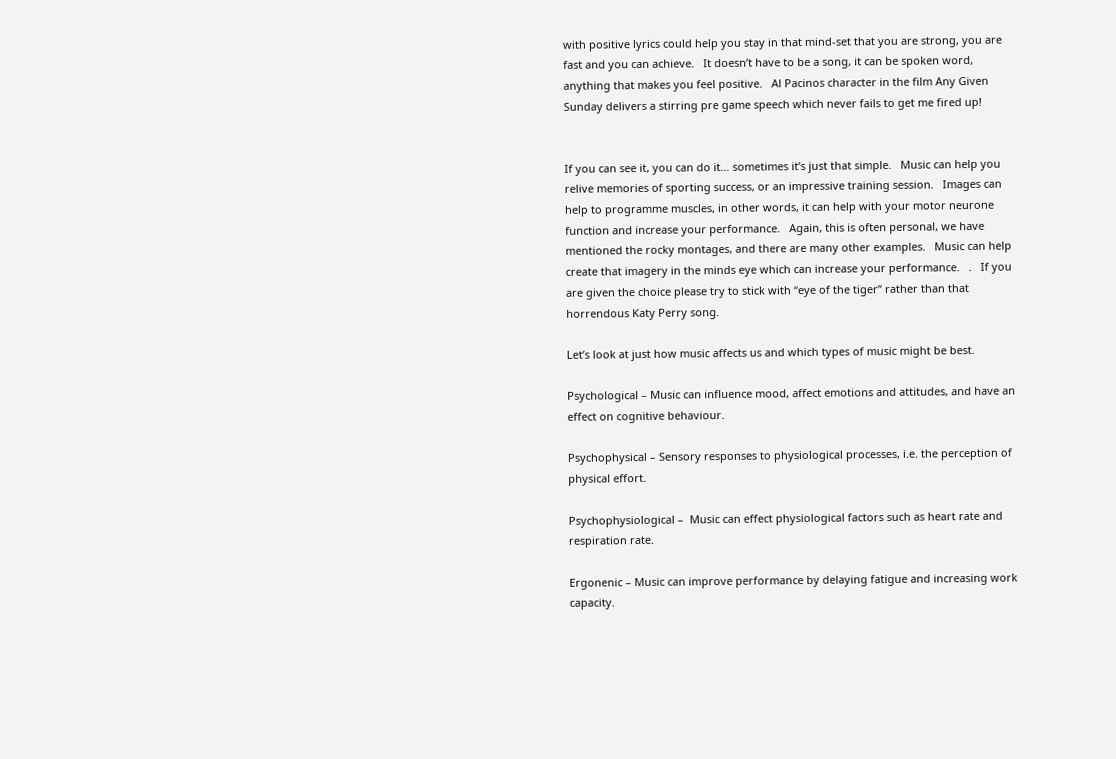with positive lyrics could help you stay in that mind-set that you are strong, you are fast and you can achieve.   It doesn’t have to be a song, it can be spoken word, anything that makes you feel positive.   Al Pacinos character in the film Any Given Sunday delivers a stirring pre game speech which never fails to get me fired up!


If you can see it, you can do it… sometimes it’s just that simple.   Music can help you relive memories of sporting success, or an impressive training session.   Images can help to programme muscles, in other words, it can help with your motor neurone function and increase your performance.   Again, this is often personal, we have mentioned the rocky montages, and there are many other examples.   Music can help create that imagery in the minds eye which can increase your performance.   .   If you are given the choice please try to stick with “eye of the tiger” rather than that horrendous Katy Perry song.

Let’s look at just how music affects us and which types of music might be best.

Psychological – Music can influence mood, affect emotions and attitudes, and have an effect on cognitive behaviour.

Psychophysical – Sensory responses to physiological processes, i.e. the perception of physical effort.

Psychophysiological –  Music can effect physiological factors such as heart rate and respiration rate.

Ergonenic – Music can improve performance by delaying fatigue and increasing work capacity.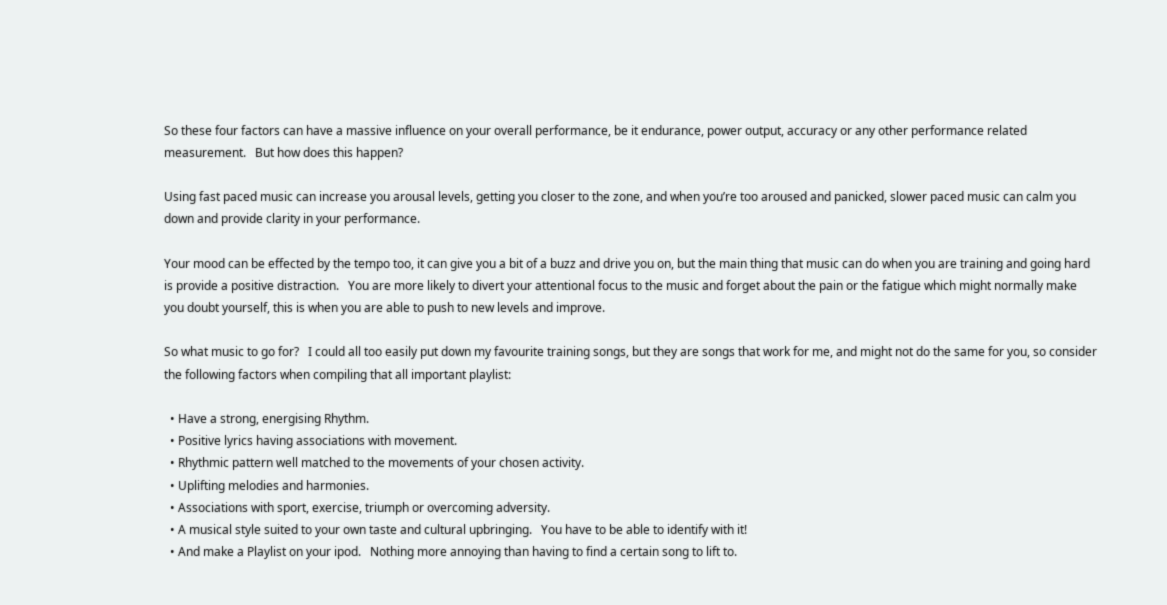So these four factors can have a massive influence on your overall performance, be it endurance, power output, accuracy or any other performance related measurement.   But how does this happen?

Using fast paced music can increase you arousal levels, getting you closer to the zone, and when you’re too aroused and panicked, slower paced music can calm you down and provide clarity in your performance.

Your mood can be effected by the tempo too, it can give you a bit of a buzz and drive you on, but the main thing that music can do when you are training and going hard is provide a positive distraction.   You are more likely to divert your attentional focus to the music and forget about the pain or the fatigue which might normally make you doubt yourself, this is when you are able to push to new levels and improve.

So what music to go for?   I could all too easily put down my favourite training songs, but they are songs that work for me, and might not do the same for you, so consider the following factors when compiling that all important playlist:

  • Have a strong, energising Rhythm.
  • Positive lyrics having associations with movement.
  • Rhythmic pattern well matched to the movements of your chosen activity.
  • Uplifting melodies and harmonies.
  • Associations with sport, exercise, triumph or overcoming adversity.
  • A musical style suited to your own taste and cultural upbringing.   You have to be able to identify with it!
  • And make a Playlist on your ipod.   Nothing more annoying than having to find a certain song to lift to.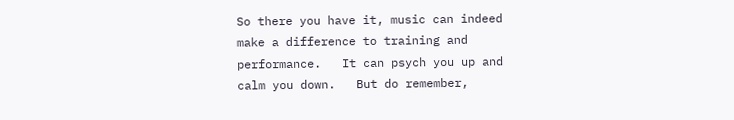So there you have it, music can indeed make a difference to training and performance.   It can psych you up and calm you down.   But do remember,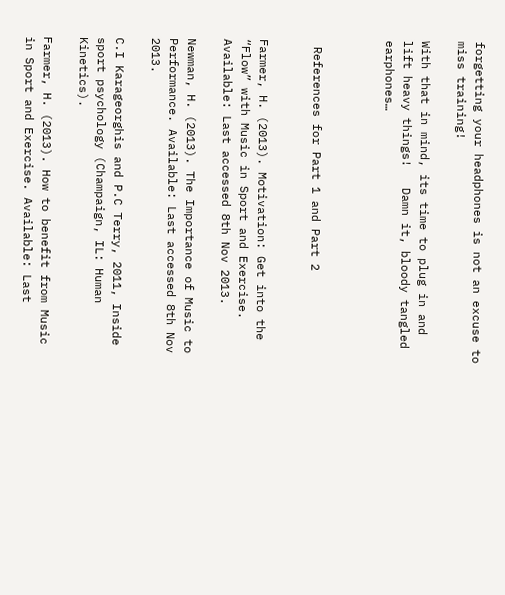forgetting your headphones is not an excuse to miss training!

With that in mind, its time to plug in and lift heavy things!   Damn it, bloody tangled earphones…



 References for Part 1 and Part 2


Farmer, H. (2013). Motivation: Get into the “Flow” with Music in Sport and Exercise. Available: Last accessed 8th Nov 2013.

Newman, H. (2013). The Importance of Music to Performance. Available: Last accessed 8th Nov 2013.

C.I Karageorghis and P.C Terry, 2011, Inside sport psychology (Champaign, IL: Human Kinetics).

Farmer, H. (2013). How to benefit from Music in Sport and Exercise. Available: Last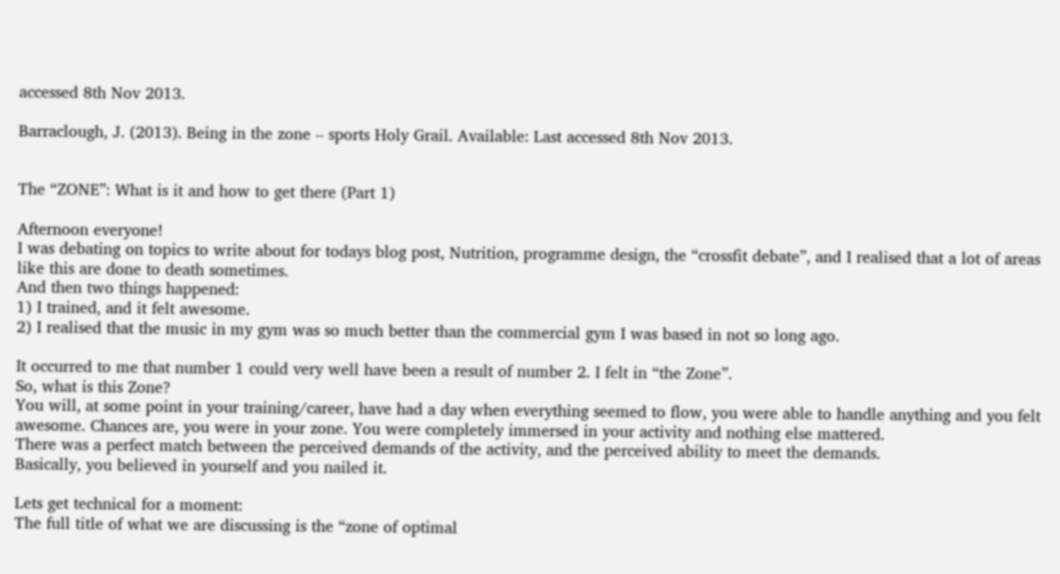accessed 8th Nov 2013.

Barraclough, J. (2013). Being in the zone – sports Holy Grail. Available: Last accessed 8th Nov 2013.


The “ZONE”: What is it and how to get there (Part 1)

Afternoon everyone!
I was debating on topics to write about for todays blog post, Nutrition, programme design, the “crossfit debate”, and I realised that a lot of areas like this are done to death sometimes.
And then two things happened:
1) I trained, and it felt awesome.
2) I realised that the music in my gym was so much better than the commercial gym I was based in not so long ago.

It occurred to me that number 1 could very well have been a result of number 2. I felt in “the Zone”.
So, what is this Zone?
You will, at some point in your training/career, have had a day when everything seemed to flow, you were able to handle anything and you felt awesome. Chances are, you were in your zone. You were completely immersed in your activity and nothing else mattered.
There was a perfect match between the perceived demands of the activity, and the perceived ability to meet the demands.
Basically, you believed in yourself and you nailed it.

Lets get technical for a moment:
The full title of what we are discussing is the “zone of optimal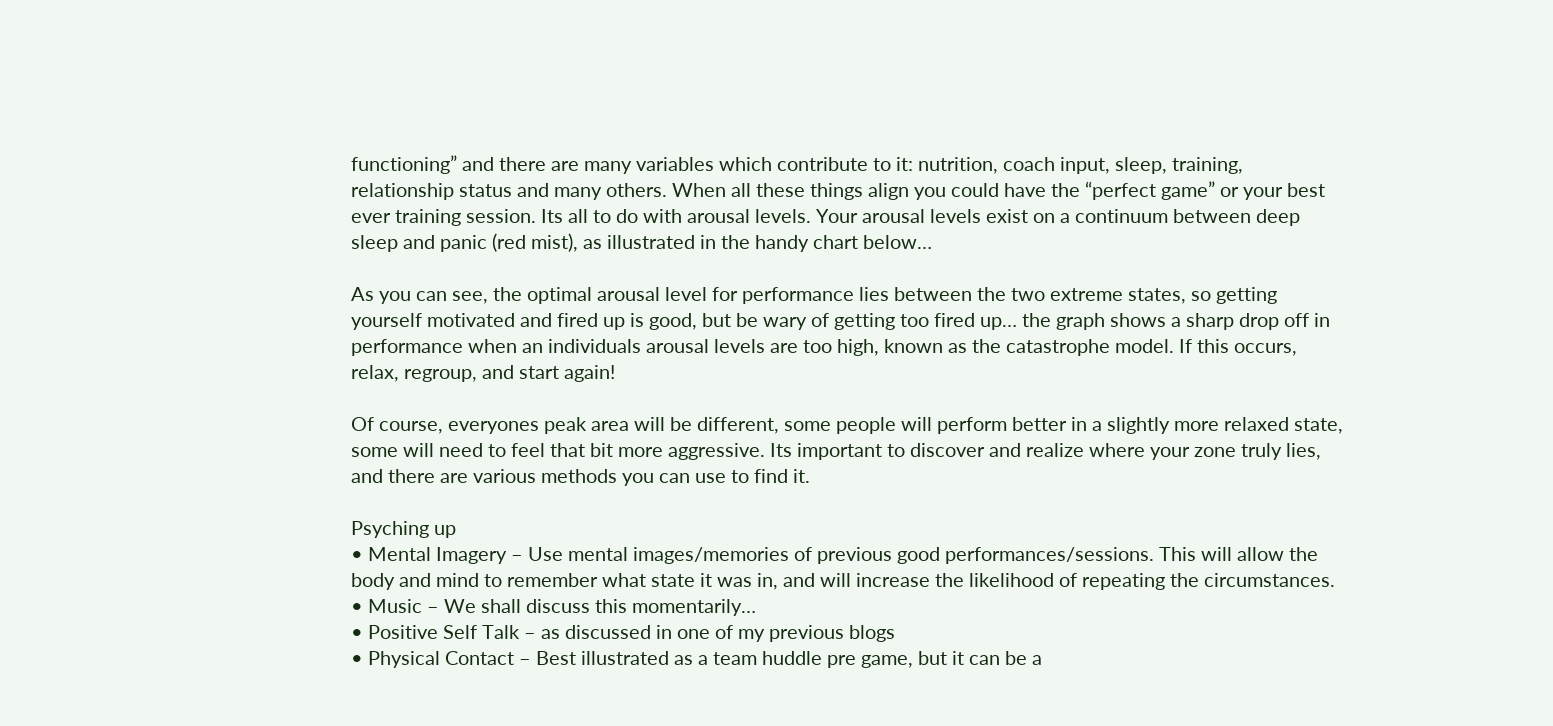functioning” and there are many variables which contribute to it: nutrition, coach input, sleep, training, relationship status and many others. When all these things align you could have the “perfect game” or your best ever training session. Its all to do with arousal levels. Your arousal levels exist on a continuum between deep sleep and panic (red mist), as illustrated in the handy chart below…

As you can see, the optimal arousal level for performance lies between the two extreme states, so getting yourself motivated and fired up is good, but be wary of getting too fired up… the graph shows a sharp drop off in performance when an individuals arousal levels are too high, known as the catastrophe model. If this occurs, relax, regroup, and start again!

Of course, everyones peak area will be different, some people will perform better in a slightly more relaxed state, some will need to feel that bit more aggressive. Its important to discover and realize where your zone truly lies, and there are various methods you can use to find it.

Psyching up
• Mental Imagery – Use mental images/memories of previous good performances/sessions. This will allow the body and mind to remember what state it was in, and will increase the likelihood of repeating the circumstances.
• Music – We shall discuss this momentarily…
• Positive Self Talk – as discussed in one of my previous blogs
• Physical Contact – Best illustrated as a team huddle pre game, but it can be a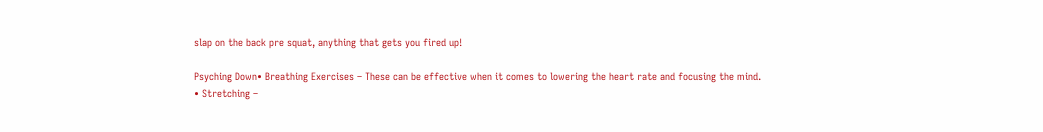slap on the back pre squat, anything that gets you fired up!

Psyching Down• Breathing Exercises – These can be effective when it comes to lowering the heart rate and focusing the mind.
• Stretching –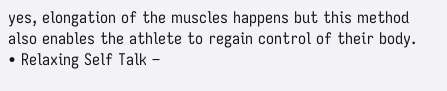yes, elongation of the muscles happens but this method also enables the athlete to regain control of their body.
• Relaxing Self Talk –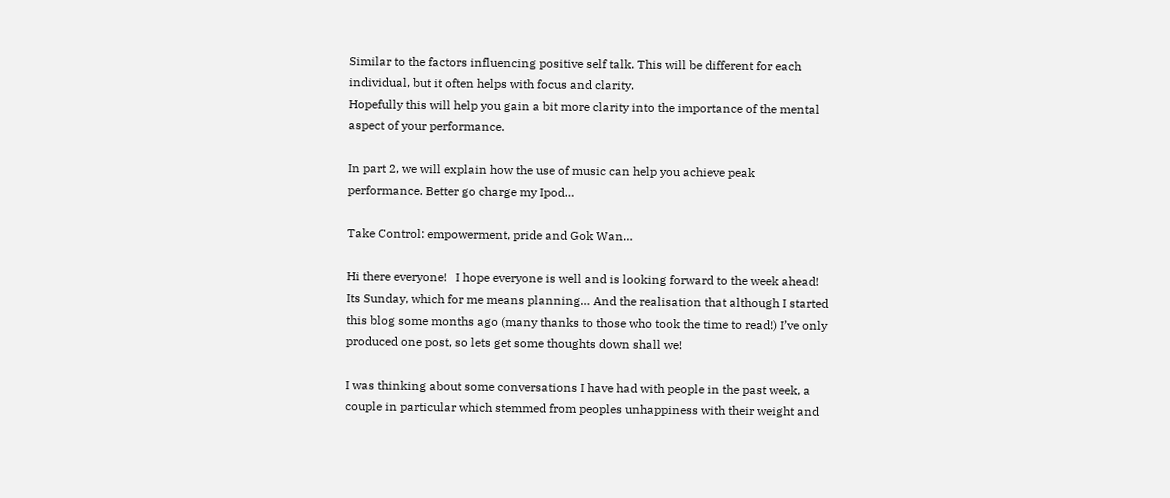Similar to the factors influencing positive self talk. This will be different for each individual, but it often helps with focus and clarity.
Hopefully this will help you gain a bit more clarity into the importance of the mental aspect of your performance.

In part 2, we will explain how the use of music can help you achieve peak performance. Better go charge my Ipod…

Take Control: empowerment, pride and Gok Wan…

Hi there everyone!   I hope everyone is well and is looking forward to the week ahead!   Its Sunday, which for me means planning… And the realisation that although I started this blog some months ago (many thanks to those who took the time to read!) I’ve only produced one post, so lets get some thoughts down shall we!

I was thinking about some conversations I have had with people in the past week, a couple in particular which stemmed from peoples unhappiness with their weight and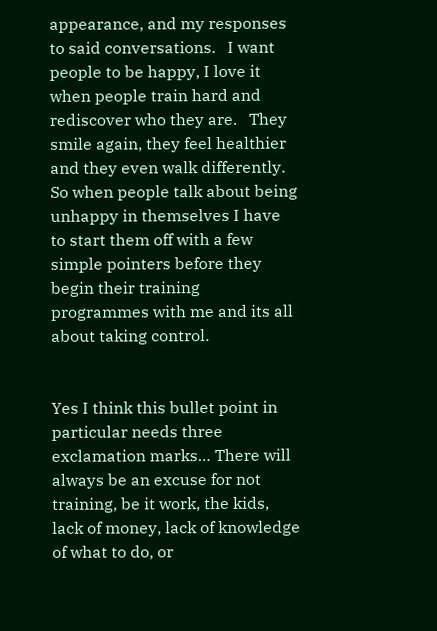appearance, and my responses to said conversations.   I want people to be happy, I love it when people train hard and rediscover who they are.   They smile again, they feel healthier and they even walk differently.   So when people talk about being unhappy in themselves I have to start them off with a few simple pointers before they begin their training programmes with me and its all about taking control.


Yes I think this bullet point in particular needs three exclamation marks… There will always be an excuse for not training, be it work, the kids, lack of money, lack of knowledge of what to do, or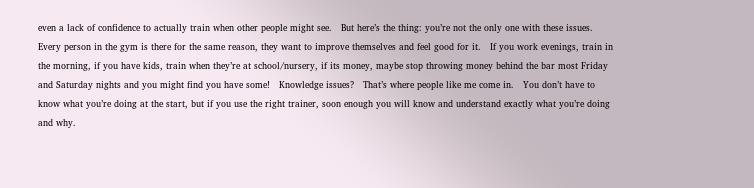even a lack of confidence to actually train when other people might see.   But here’s the thing: you’re not the only one with these issues.  Every person in the gym is there for the same reason, they want to improve themselves and feel good for it.   If you work evenings, train in the morning, if you have kids, train when they’re at school/nursery, if its money, maybe stop throwing money behind the bar most Friday and Saturday nights and you might find you have some!   Knowledge issues?   That’s where people like me come in.   You don’t have to know what you’re doing at the start, but if you use the right trainer, soon enough you will know and understand exactly what you’re doing and why.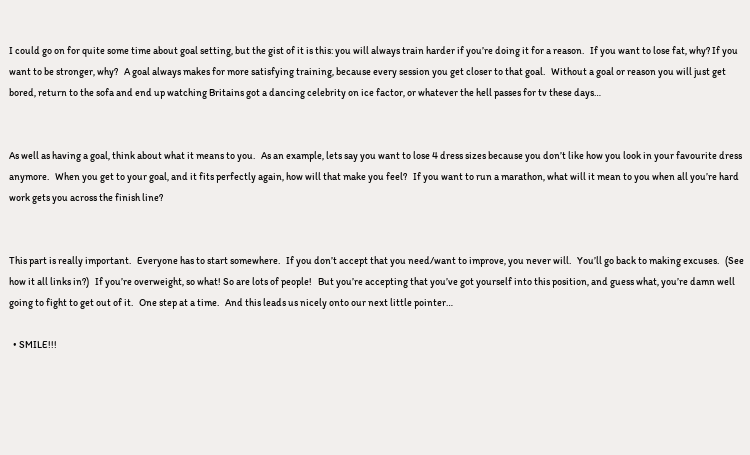I could go on for quite some time about goal setting, but the gist of it is this: you will always train harder if you’re doing it for a reason.   If you want to lose fat, why? If you want to be stronger, why?   A goal always makes for more satisfying training, because every session you get closer to that goal.   Without a goal or reason you will just get bored, return to the sofa and end up watching Britains got a dancing celebrity on ice factor, or whatever the hell passes for tv these days…


As well as having a goal, think about what it means to you.   As an example, lets say you want to lose 4 dress sizes because you don’t like how you look in your favourite dress anymore.   When you get to your goal, and it fits perfectly again, how will that make you feel?   If you want to run a marathon, what will it mean to you when all you’re hard work gets you across the finish line?


This part is really important.   Everyone has to start somewhere.   If you don’t accept that you need/want to improve, you never will.   You’ll go back to making excuses.   (See how it all links in?)   If you’re overweight, so what! So are lots of people!   But you’re accepting that you’ve got yourself into this position, and guess what, you’re damn well going to fight to get out of it.   One step at a time.   And this leads us nicely onto our next little pointer…

  • SMILE!!!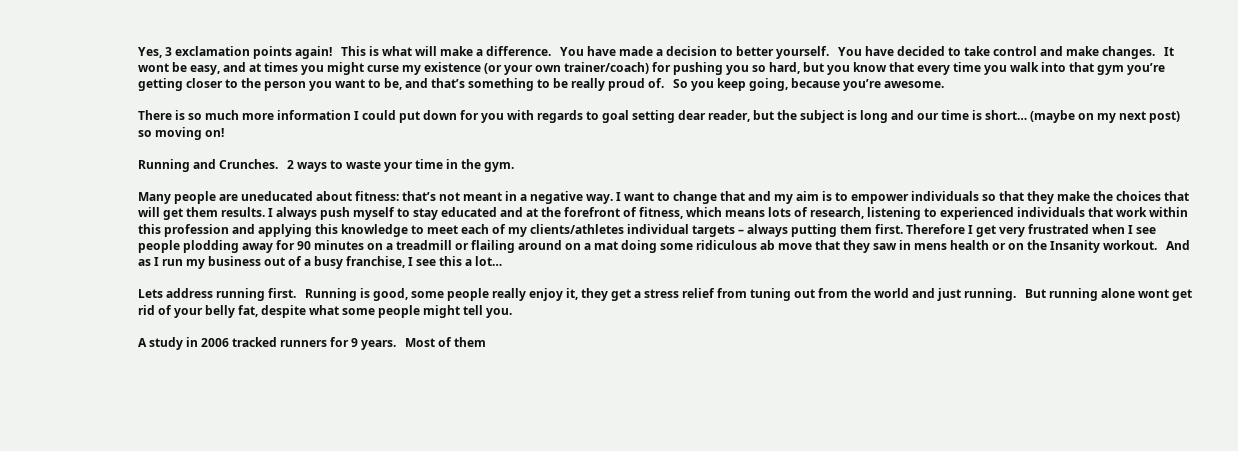Yes, 3 exclamation points again!   This is what will make a difference.   You have made a decision to better yourself.   You have decided to take control and make changes.   It wont be easy, and at times you might curse my existence (or your own trainer/coach) for pushing you so hard, but you know that every time you walk into that gym you’re getting closer to the person you want to be, and that’s something to be really proud of.   So you keep going, because you’re awesome.

There is so much more information I could put down for you with regards to goal setting dear reader, but the subject is long and our time is short… (maybe on my next post) so moving on!

Running and Crunches.   2 ways to waste your time in the gym.

Many people are uneducated about fitness: that’s not meant in a negative way. I want to change that and my aim is to empower individuals so that they make the choices that will get them results. I always push myself to stay educated and at the forefront of fitness, which means lots of research, listening to experienced individuals that work within this profession and applying this knowledge to meet each of my clients/athletes individual targets – always putting them first. Therefore I get very frustrated when I see people plodding away for 90 minutes on a treadmill or flailing around on a mat doing some ridiculous ab move that they saw in mens health or on the Insanity workout.   And as I run my business out of a busy franchise, I see this a lot…

Lets address running first.   Running is good, some people really enjoy it, they get a stress relief from tuning out from the world and just running.   But running alone wont get rid of your belly fat, despite what some people might tell you.

A study in 2006 tracked runners for 9 years.   Most of them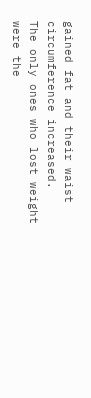gained fat and their waist circumference increased.   The only ones who lost weight were the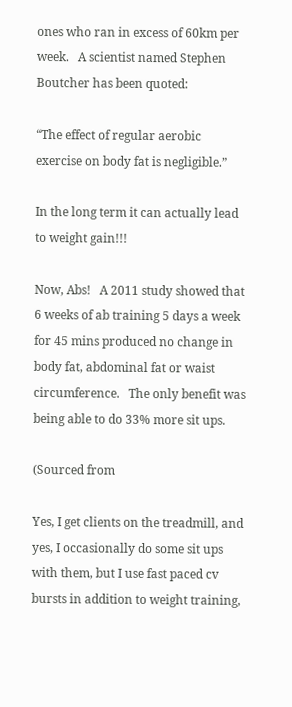ones who ran in excess of 60km per week.   A scientist named Stephen Boutcher has been quoted:

“The effect of regular aerobic exercise on body fat is negligible.”

In the long term it can actually lead to weight gain!!!

Now, Abs!   A 2011 study showed that 6 weeks of ab training 5 days a week for 45 mins produced no change in body fat, abdominal fat or waist circumference.   The only benefit was being able to do 33% more sit ups.

(Sourced from

Yes, I get clients on the treadmill, and yes, I occasionally do some sit ups with them, but I use fast paced cv bursts in addition to weight training,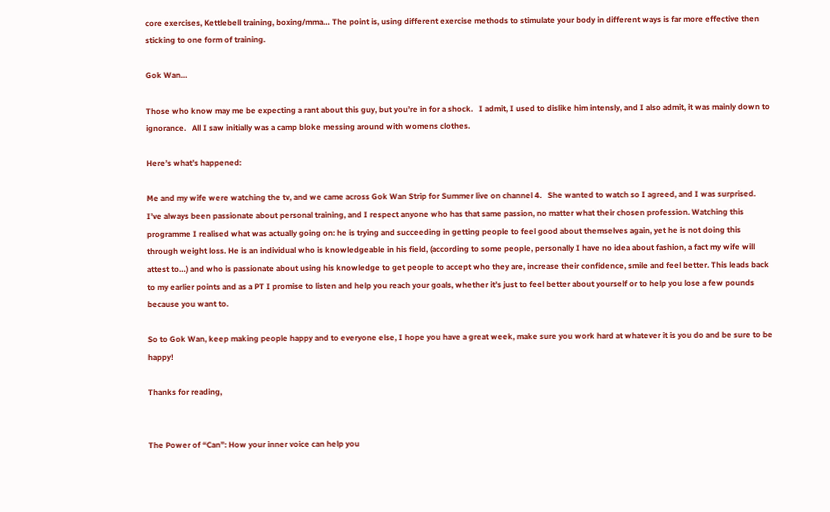core exercises, Kettlebell training, boxing/mma… The point is, using different exercise methods to stimulate your body in different ways is far more effective then sticking to one form of training.

Gok Wan…

Those who know may me be expecting a rant about this guy, but you’re in for a shock.   I admit, I used to dislike him intensly, and I also admit, it was mainly down to ignorance.   All I saw initially was a camp bloke messing around with womens clothes.

Here’s what’s happened:

Me and my wife were watching the tv, and we came across Gok Wan Strip for Summer live on channel 4.   She wanted to watch so I agreed, and I was surprised. I’ve always been passionate about personal training, and I respect anyone who has that same passion, no matter what their chosen profession. Watching this programme I realised what was actually going on: he is trying and succeeding in getting people to feel good about themselves again, yet he is not doing this through weight loss. He is an individual who is knowledgeable in his field, (according to some people, personally I have no idea about fashion, a fact my wife will attest to…) and who is passionate about using his knowledge to get people to accept who they are, increase their confidence, smile and feel better. This leads back to my earlier points and as a PT I promise to listen and help you reach your goals, whether it’s just to feel better about yourself or to help you lose a few pounds because you want to.

So to Gok Wan, keep making people happy and to everyone else, I hope you have a great week, make sure you work hard at whatever it is you do and be sure to be happy!

Thanks for reading,


The Power of “Can”: How your inner voice can help you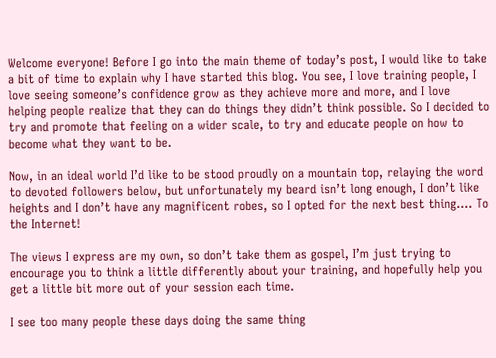Welcome everyone! Before I go into the main theme of today’s post, I would like to take a bit of time to explain why I have started this blog. You see, I love training people, I love seeing someone’s confidence grow as they achieve more and more, and I love helping people realize that they can do things they didn’t think possible. So I decided to try and promote that feeling on a wider scale, to try and educate people on how to become what they want to be.

Now, in an ideal world I’d like to be stood proudly on a mountain top, relaying the word to devoted followers below, but unfortunately my beard isn’t long enough, I don’t like heights and I don’t have any magnificent robes, so I opted for the next best thing…. To the Internet!

The views I express are my own, so don’t take them as gospel, I’m just trying to encourage you to think a little differently about your training, and hopefully help you get a little bit more out of your session each time.

I see too many people these days doing the same thing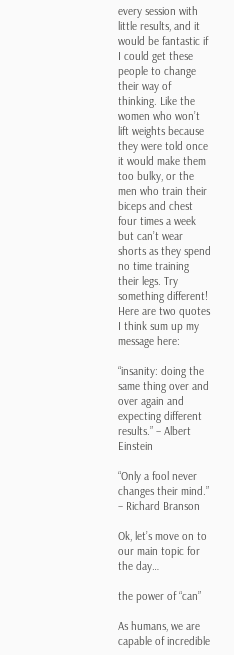every session with little results, and it would be fantastic if I could get these people to change their way of thinking. Like the women who won’t lift weights because they were told once it would make them too bulky, or the men who train their biceps and chest four times a week but can’t wear shorts as they spend no time training their legs. Try something different! Here are two quotes I think sum up my message here:

“insanity: doing the same thing over and over again and expecting different results.” – Albert Einstein

“Only a fool never changes their mind.” – Richard Branson

Ok, let’s move on to our main topic for the day…

the power of “can”

As humans, we are capable of incredible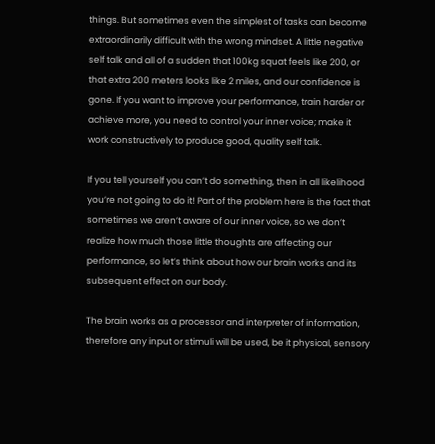things. But sometimes even the simplest of tasks can become extraordinarily difficult with the wrong mindset. A little negative self talk and all of a sudden that 100kg squat feels like 200, or that extra 200 meters looks like 2 miles, and our confidence is gone. If you want to improve your performance, train harder or achieve more, you need to control your inner voice; make it work constructively to produce good, quality self talk.

If you tell yourself you can’t do something, then in all likelihood you’re not going to do it! Part of the problem here is the fact that sometimes we aren’t aware of our inner voice, so we don’t realize how much those little thoughts are affecting our performance, so let’s think about how our brain works and its subsequent effect on our body.

The brain works as a processor and interpreter of information, therefore any input or stimuli will be used, be it physical, sensory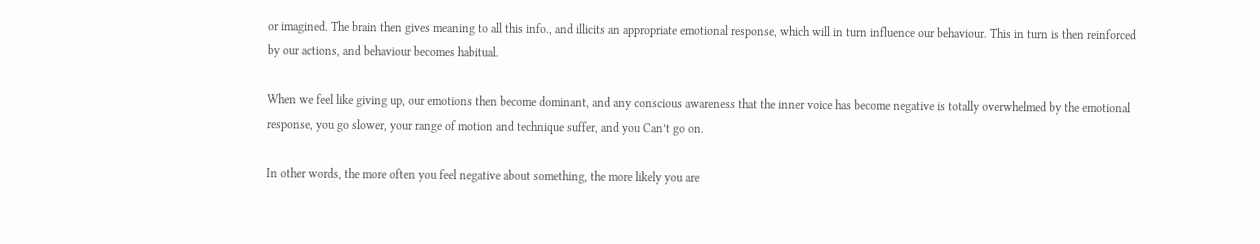or imagined. The brain then gives meaning to all this info., and illicits an appropriate emotional response, which will in turn influence our behaviour. This in turn is then reinforced by our actions, and behaviour becomes habitual.

When we feel like giving up, our emotions then become dominant, and any conscious awareness that the inner voice has become negative is totally overwhelmed by the emotional response, you go slower, your range of motion and technique suffer, and you Can’t go on.

In other words, the more often you feel negative about something, the more likely you are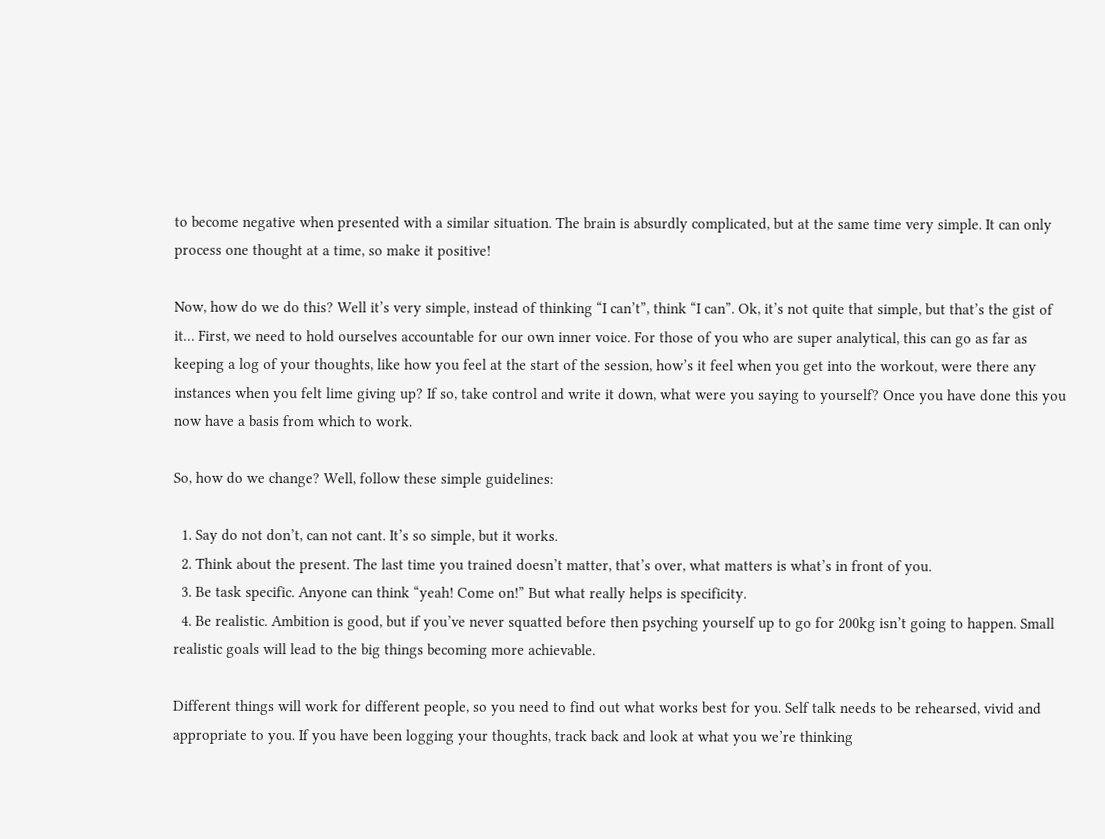to become negative when presented with a similar situation. The brain is absurdly complicated, but at the same time very simple. It can only process one thought at a time, so make it positive!

Now, how do we do this? Well it’s very simple, instead of thinking “I can’t”, think “I can”. Ok, it’s not quite that simple, but that’s the gist of it… First, we need to hold ourselves accountable for our own inner voice. For those of you who are super analytical, this can go as far as keeping a log of your thoughts, like how you feel at the start of the session, how’s it feel when you get into the workout, were there any instances when you felt lime giving up? If so, take control and write it down, what were you saying to yourself? Once you have done this you now have a basis from which to work.

So, how do we change? Well, follow these simple guidelines:

  1. Say do not don’t, can not cant. It’s so simple, but it works.
  2. Think about the present. The last time you trained doesn’t matter, that’s over, what matters is what’s in front of you.
  3. Be task specific. Anyone can think “yeah! Come on!” But what really helps is specificity.
  4. Be realistic. Ambition is good, but if you’ve never squatted before then psyching yourself up to go for 200kg isn’t going to happen. Small realistic goals will lead to the big things becoming more achievable.

Different things will work for different people, so you need to find out what works best for you. Self talk needs to be rehearsed, vivid and appropriate to you. If you have been logging your thoughts, track back and look at what you we’re thinking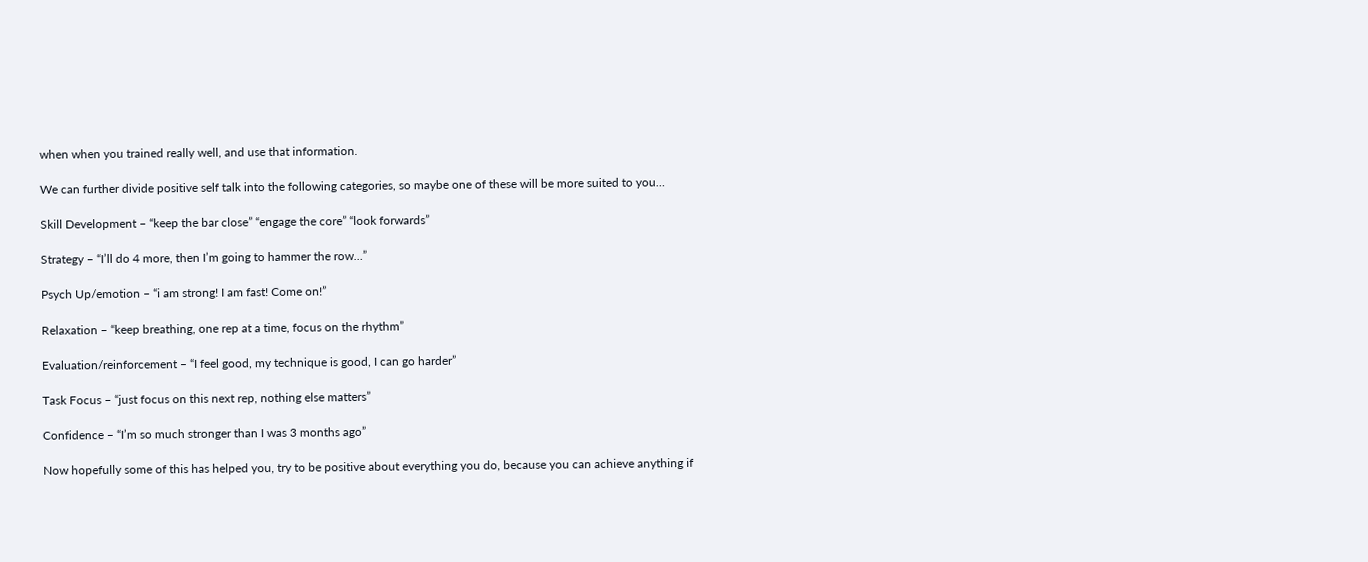when when you trained really well, and use that information.

We can further divide positive self talk into the following categories, so maybe one of these will be more suited to you…

Skill Development – “keep the bar close” “engage the core” “look forwards”

Strategy – “I’ll do 4 more, then I’m going to hammer the row…”

Psych Up/emotion – “i am strong! I am fast! Come on!”

Relaxation – “keep breathing, one rep at a time, focus on the rhythm”

Evaluation/reinforcement – “I feel good, my technique is good, I can go harder”

Task Focus – “just focus on this next rep, nothing else matters”

Confidence – “I’m so much stronger than I was 3 months ago”

Now hopefully some of this has helped you, try to be positive about everything you do, because you can achieve anything if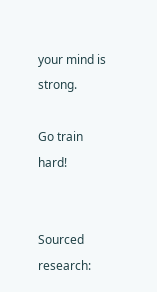your mind is strong.

Go train hard!


Sourced research: